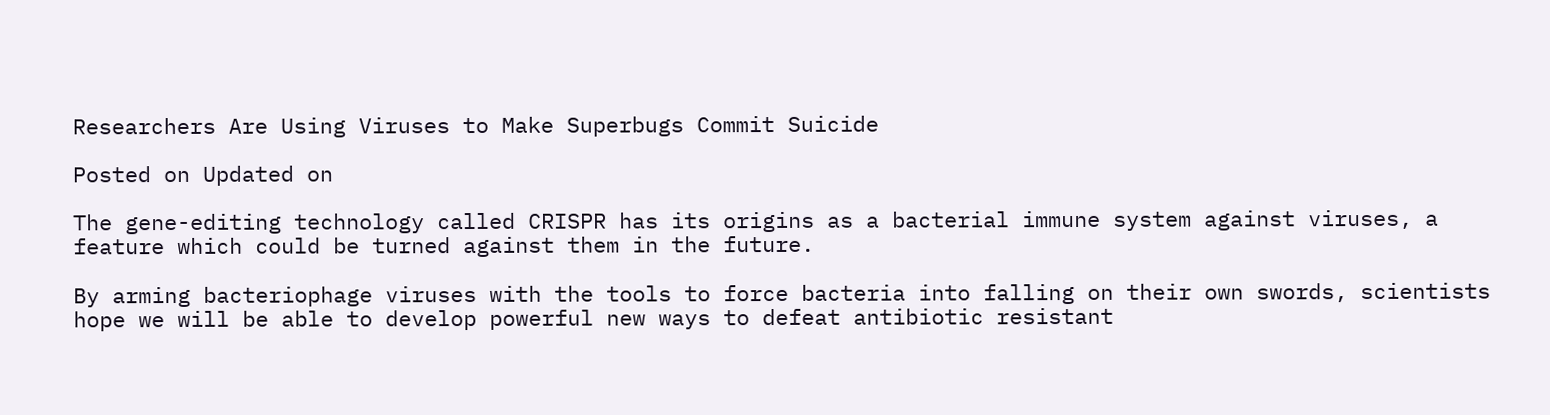Researchers Are Using Viruses to Make Superbugs Commit Suicide

Posted on Updated on

The gene-editing technology called CRISPR has its origins as a bacterial immune system against viruses, a feature which could be turned against them in the future.

By arming bacteriophage viruses with the tools to force bacteria into falling on their own swords, scientists hope we will be able to develop powerful new ways to defeat antibiotic resistant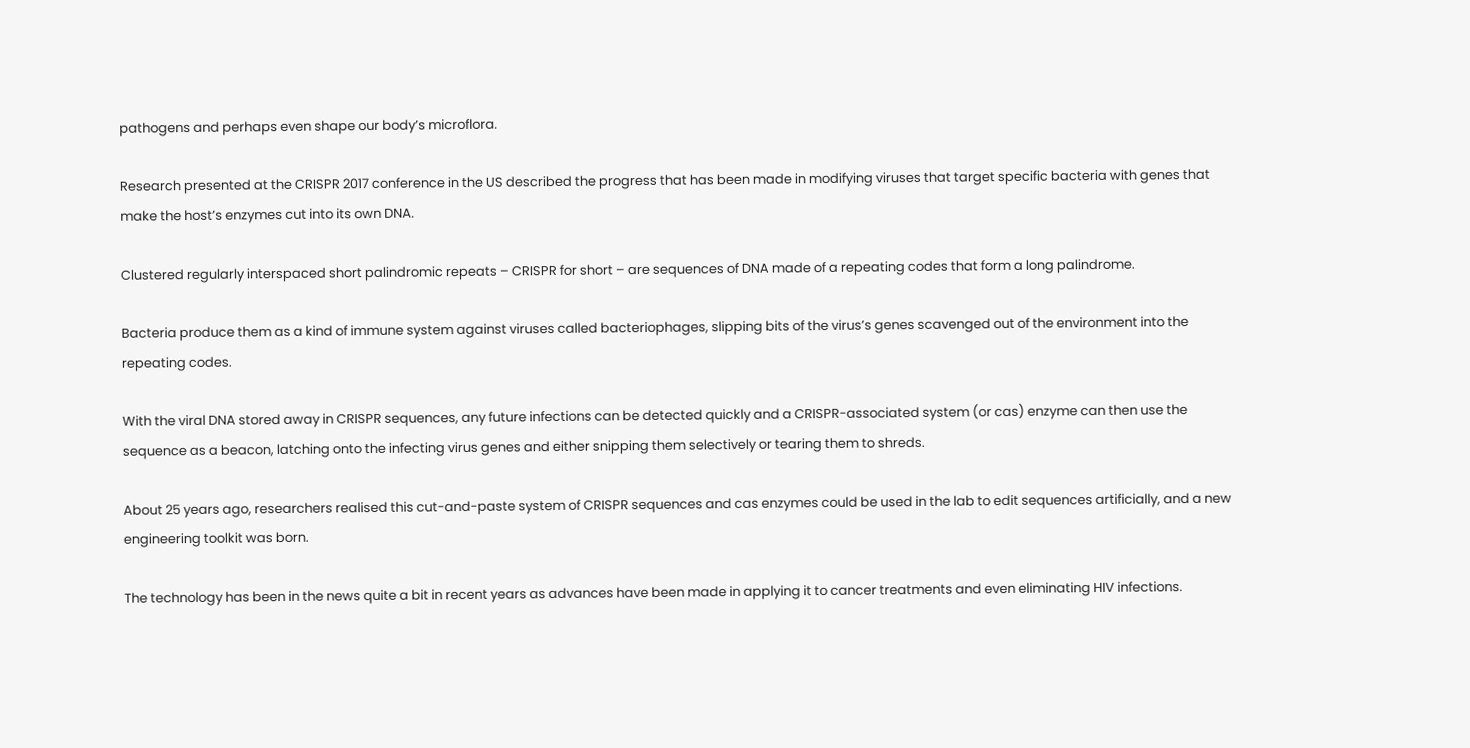pathogens and perhaps even shape our body’s microflora.

Research presented at the CRISPR 2017 conference in the US described the progress that has been made in modifying viruses that target specific bacteria with genes that make the host’s enzymes cut into its own DNA.

Clustered regularly interspaced short palindromic repeats – CRISPR for short – are sequences of DNA made of a repeating codes that form a long palindrome.

Bacteria produce them as a kind of immune system against viruses called bacteriophages, slipping bits of the virus’s genes scavenged out of the environment into the repeating codes.

With the viral DNA stored away in CRISPR sequences, any future infections can be detected quickly and a CRISPR-associated system (or cas) enzyme can then use the sequence as a beacon, latching onto the infecting virus genes and either snipping them selectively or tearing them to shreds.

About 25 years ago, researchers realised this cut-and-paste system of CRISPR sequences and cas enzymes could be used in the lab to edit sequences artificially, and a new engineering toolkit was born.

The technology has been in the news quite a bit in recent years as advances have been made in applying it to cancer treatments and even eliminating HIV infections.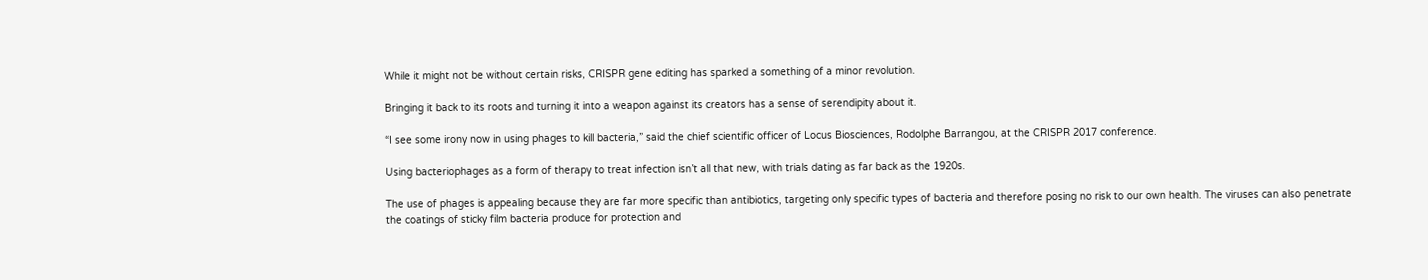While it might not be without certain risks, CRISPR gene editing has sparked a something of a minor revolution.

Bringing it back to its roots and turning it into a weapon against its creators has a sense of serendipity about it.

“I see some irony now in using phages to kill bacteria,” said the chief scientific officer of Locus Biosciences, Rodolphe Barrangou, at the CRISPR 2017 conference.

Using bacteriophages as a form of therapy to treat infection isn’t all that new, with trials dating as far back as the 1920s.

The use of phages is appealing because they are far more specific than antibiotics, targeting only specific types of bacteria and therefore posing no risk to our own health. The viruses can also penetrate the coatings of sticky film bacteria produce for protection and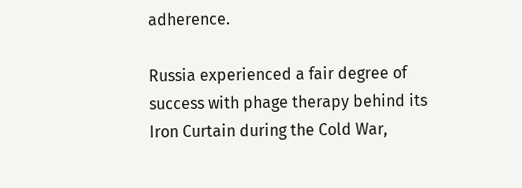adherence.

Russia experienced a fair degree of success with phage therapy behind its Iron Curtain during the Cold War,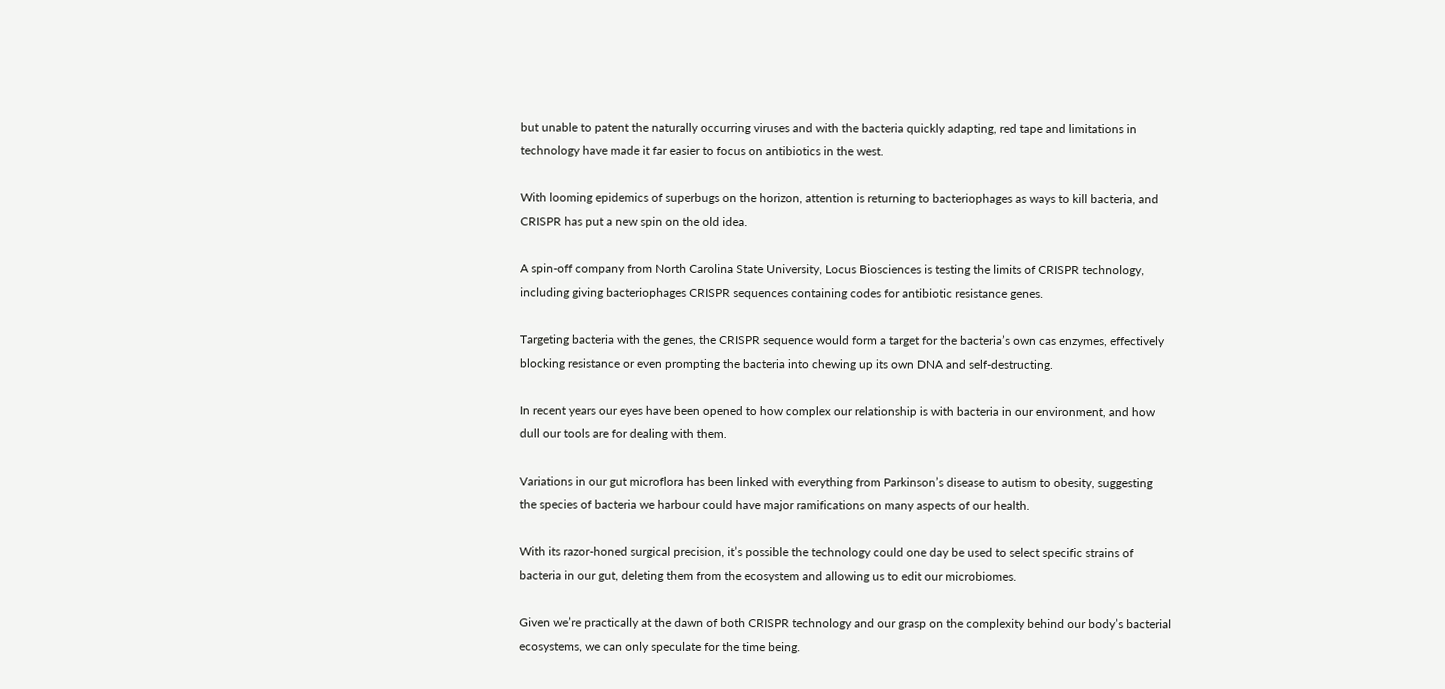but unable to patent the naturally occurring viruses and with the bacteria quickly adapting, red tape and limitations in technology have made it far easier to focus on antibiotics in the west.

With looming epidemics of superbugs on the horizon, attention is returning to bacteriophages as ways to kill bacteria, and CRISPR has put a new spin on the old idea.

A spin-off company from North Carolina State University, Locus Biosciences is testing the limits of CRISPR technology, including giving bacteriophages CRISPR sequences containing codes for antibiotic resistance genes.

Targeting bacteria with the genes, the CRISPR sequence would form a target for the bacteria’s own cas enzymes, effectively blocking resistance or even prompting the bacteria into chewing up its own DNA and self-destructing.

In recent years our eyes have been opened to how complex our relationship is with bacteria in our environment, and how dull our tools are for dealing with them.

Variations in our gut microflora has been linked with everything from Parkinson’s disease to autism to obesity, suggesting the species of bacteria we harbour could have major ramifications on many aspects of our health.

With its razor-honed surgical precision, it’s possible the technology could one day be used to select specific strains of bacteria in our gut, deleting them from the ecosystem and allowing us to edit our microbiomes.

Given we’re practically at the dawn of both CRISPR technology and our grasp on the complexity behind our body’s bacterial ecosystems, we can only speculate for the time being.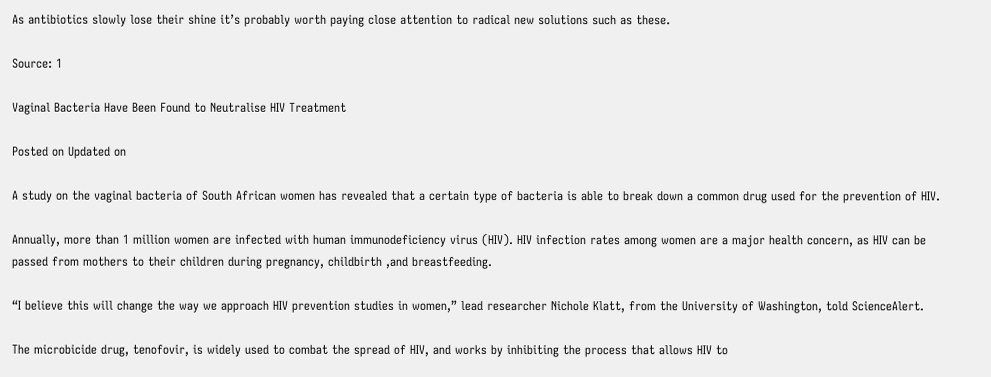As antibiotics slowly lose their shine it’s probably worth paying close attention to radical new solutions such as these.

Source: 1

Vaginal Bacteria Have Been Found to Neutralise HIV Treatment

Posted on Updated on

A study on the vaginal bacteria of South African women has revealed that a certain type of bacteria is able to break down a common drug used for the prevention of HIV.

Annually, more than 1 million women are infected with human immunodeficiency virus (HIV). HIV infection rates among women are a major health concern, as HIV can be passed from mothers to their children during pregnancy, childbirth ,and breastfeeding.

“I believe this will change the way we approach HIV prevention studies in women,” lead researcher Nichole Klatt, from the University of Washington, told ScienceAlert.

The microbicide drug, tenofovir, is widely used to combat the spread of HIV, and works by inhibiting the process that allows HIV to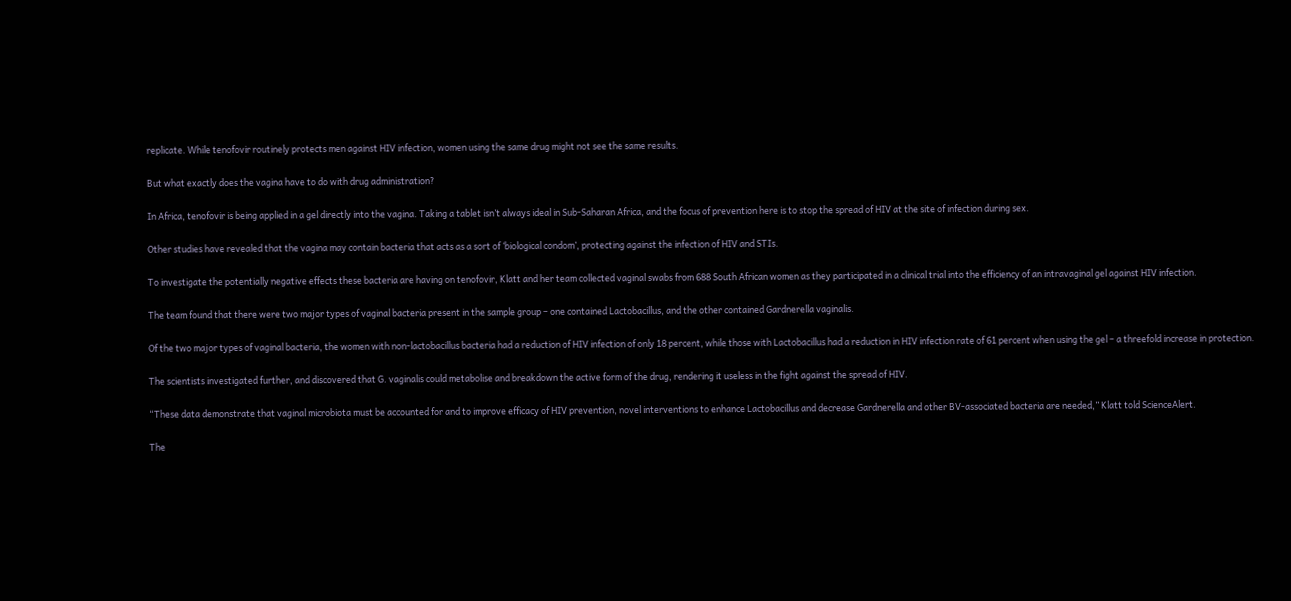replicate. While tenofovir routinely protects men against HIV infection, women using the same drug might not see the same results.

But what exactly does the vagina have to do with drug administration?

In Africa, tenofovir is being applied in a gel directly into the vagina. Taking a tablet isn’t always ideal in Sub-Saharan Africa, and the focus of prevention here is to stop the spread of HIV at the site of infection during sex.

Other studies have revealed that the vagina may contain bacteria that acts as a sort of ‘biological condom’, protecting against the infection of HIV and STIs.

To investigate the potentially negative effects these bacteria are having on tenofovir, Klatt and her team collected vaginal swabs from 688 South African women as they participated in a clinical trial into the efficiency of an intravaginal gel against HIV infection.

The team found that there were two major types of vaginal bacteria present in the sample group – one contained Lactobacillus, and the other contained Gardnerella vaginalis.

Of the two major types of vaginal bacteria, the women with non-lactobacillus bacteria had a reduction of HIV infection of only 18 percent, while those with Lactobacillus had a reduction in HIV infection rate of 61 percent when using the gel – a threefold increase in protection.

The scientists investigated further, and discovered that G. vaginalis could metabolise and breakdown the active form of the drug, rendering it useless in the fight against the spread of HIV.

“These data demonstrate that vaginal microbiota must be accounted for and to improve efficacy of HIV prevention, novel interventions to enhance Lactobacillus and decrease Gardnerella and other BV-associated bacteria are needed,” Klatt told ScienceAlert.

The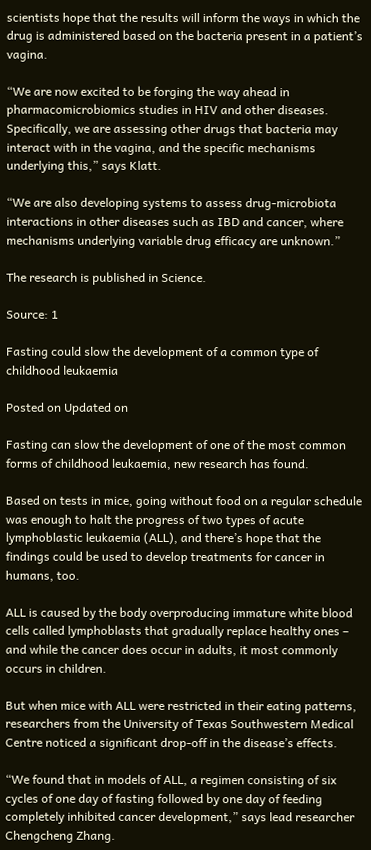scientists hope that the results will inform the ways in which the drug is administered based on the bacteria present in a patient’s vagina.

“We are now excited to be forging the way ahead in pharmacomicrobiomics studies in HIV and other diseases. Specifically, we are assessing other drugs that bacteria may interact with in the vagina, and the specific mechanisms underlying this,” says Klatt.

“We are also developing systems to assess drug-microbiota interactions in other diseases such as IBD and cancer, where mechanisms underlying variable drug efficacy are unknown.”

The research is published in Science.

Source: 1

Fasting could slow the development of a common type of childhood leukaemia

Posted on Updated on

Fasting can slow the development of one of the most common forms of childhood leukaemia, new research has found.

Based on tests in mice, going without food on a regular schedule was enough to halt the progress of two types of acute lymphoblastic leukaemia (ALL), and there’s hope that the findings could be used to develop treatments for cancer in humans, too.

ALL is caused by the body overproducing immature white blood cells called lymphoblasts that gradually replace healthy ones – and while the cancer does occur in adults, it most commonly occurs in children.

But when mice with ALL were restricted in their eating patterns, researchers from the University of Texas Southwestern Medical Centre noticed a significant drop-off in the disease’s effects.

“We found that in models of ALL, a regimen consisting of six cycles of one day of fasting followed by one day of feeding completely inhibited cancer development,” says lead researcher Chengcheng Zhang.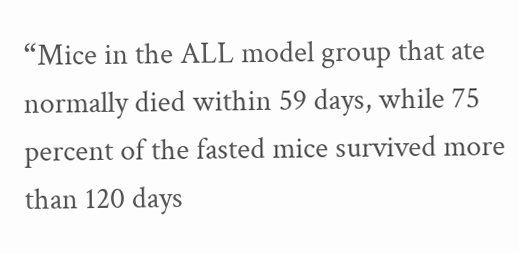“Mice in the ALL model group that ate normally died within 59 days, while 75 percent of the fasted mice survived more than 120 days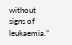without signs of leukaemia.”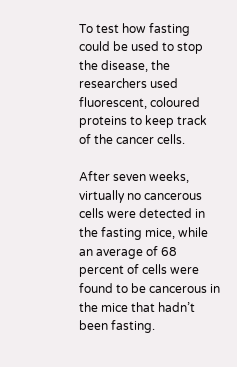To test how fasting could be used to stop the disease, the researchers used fluorescent, coloured proteins to keep track of the cancer cells.

After seven weeks, virtually no cancerous cells were detected in the fasting mice, while an average of 68 percent of cells were found to be cancerous in the mice that hadn’t been fasting.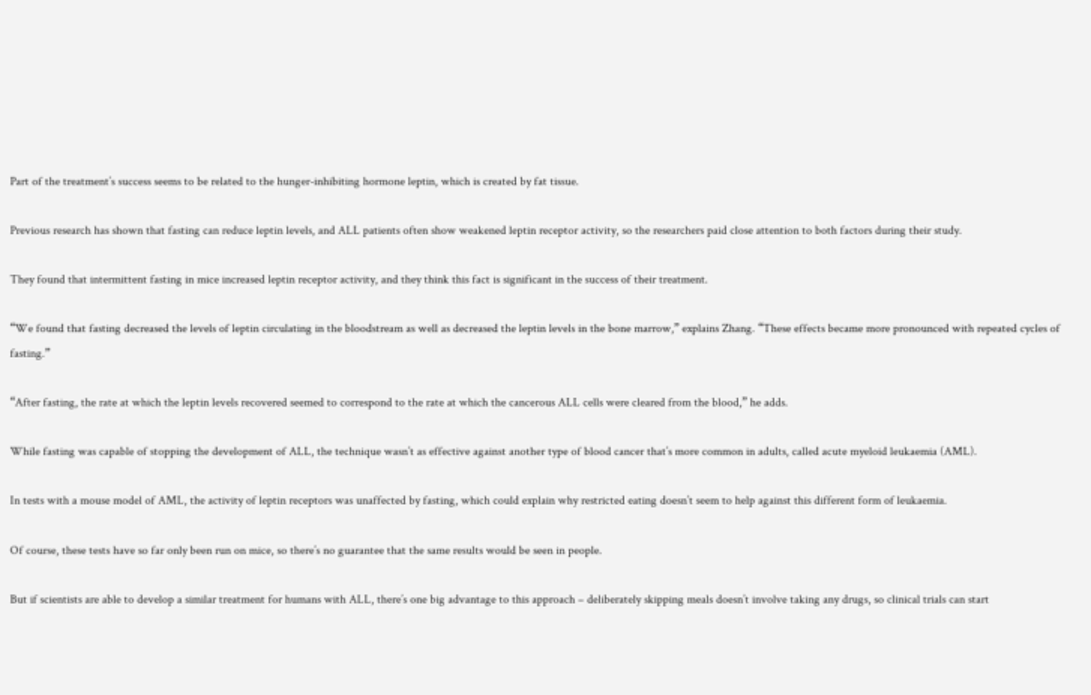Part of the treatment’s success seems to be related to the hunger-inhibiting hormone leptin, which is created by fat tissue.

Previous research has shown that fasting can reduce leptin levels, and ALL patients often show weakened leptin receptor activity, so the researchers paid close attention to both factors during their study.

They found that intermittent fasting in mice increased leptin receptor activity, and they think this fact is significant in the success of their treatment.

“We found that fasting decreased the levels of leptin circulating in the bloodstream as well as decreased the leptin levels in the bone marrow,” explains Zhang. “These effects became more pronounced with repeated cycles of fasting.”

“After fasting, the rate at which the leptin levels recovered seemed to correspond to the rate at which the cancerous ALL cells were cleared from the blood,” he adds.

While fasting was capable of stopping the development of ALL, the technique wasn’t as effective against another type of blood cancer that’s more common in adults, called acute myeloid leukaemia (AML).

In tests with a mouse model of AML, the activity of leptin receptors was unaffected by fasting, which could explain why restricted eating doesn’t seem to help against this different form of leukaemia.

Of course, these tests have so far only been run on mice, so there’s no guarantee that the same results would be seen in people.

But if scientists are able to develop a similar treatment for humans with ALL, there’s one big advantage to this approach – deliberately skipping meals doesn’t involve taking any drugs, so clinical trials can start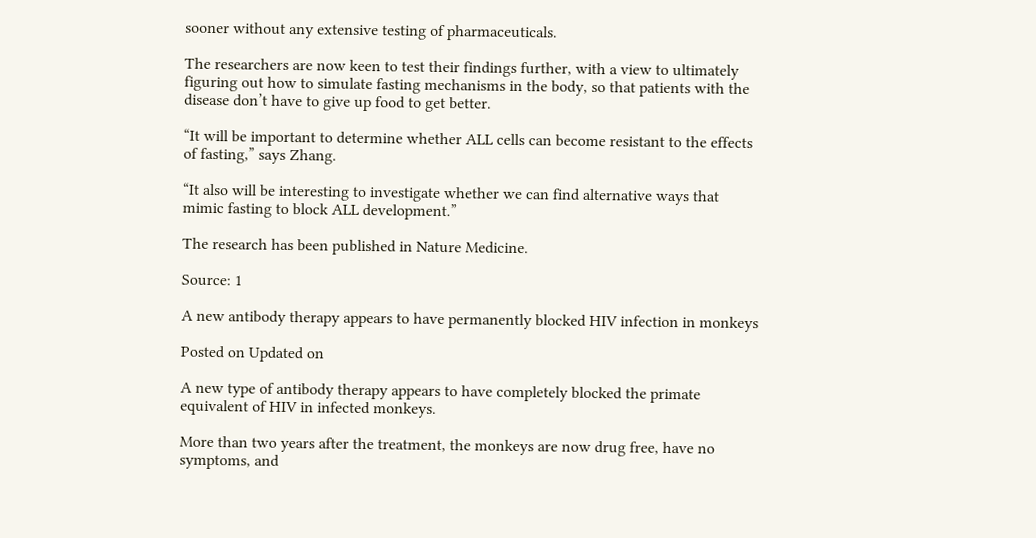sooner without any extensive testing of pharmaceuticals.

The researchers are now keen to test their findings further, with a view to ultimately figuring out how to simulate fasting mechanisms in the body, so that patients with the disease don’t have to give up food to get better.

“It will be important to determine whether ALL cells can become resistant to the effects of fasting,” says Zhang.

“It also will be interesting to investigate whether we can find alternative ways that mimic fasting to block ALL development.”

The research has been published in Nature Medicine.

Source: 1

A new antibody therapy appears to have permanently blocked HIV infection in monkeys

Posted on Updated on

A new type of antibody therapy appears to have completely blocked the primate equivalent of HIV in infected monkeys.

More than two years after the treatment, the monkeys are now drug free, have no symptoms, and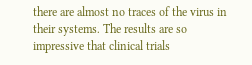there are almost no traces of the virus in their systems. The results are so impressive that clinical trials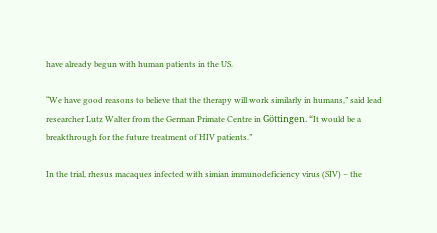have already begun with human patients in the US.

“We have good reasons to believe that the therapy will work similarly in humans,” said lead researcher Lutz Walter from the German Primate Centre in Göttingen. “It would be a breakthrough for the future treatment of HIV patients.”

In the trial, rhesus macaques infected with simian immunodeficiency virus (SIV) – the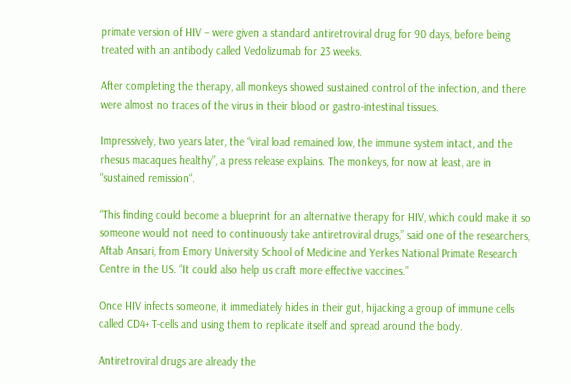primate version of HIV – were given a standard antiretroviral drug for 90 days, before being treated with an antibody called Vedolizumab for 23 weeks.

After completing the therapy, all monkeys showed sustained control of the infection, and there were almost no traces of the virus in their blood or gastro-intestinal tissues.

Impressively, two years later, the “viral load remained low, the immune system intact, and the rhesus macaques healthy”, a press release explains. The monkeys, for now at least, are in “sustained remission“.

“This finding could become a blueprint for an alternative therapy for HIV, which could make it so someone would not need to continuously take antiretroviral drugs,” said one of the researchers, Aftab Ansari, from Emory University School of Medicine and Yerkes National Primate Research Centre in the US. “It could also help us craft more effective vaccines.”

Once HIV infects someone, it immediately hides in their gut, hijacking a group of immune cells called CD4+ T-cells and using them to replicate itself and spread around the body.

Antiretroviral drugs are already the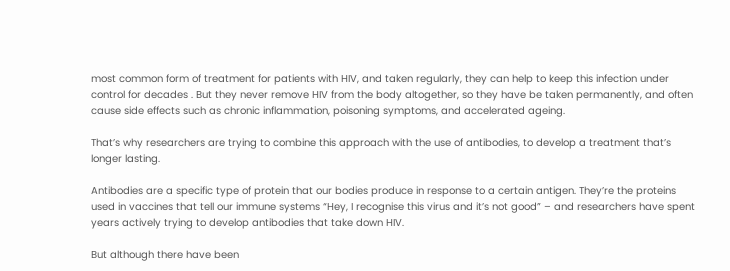most common form of treatment for patients with HIV, and taken regularly, they can help to keep this infection under control for decades . But they never remove HIV from the body altogether, so they have be taken permanently, and often cause side effects such as chronic inflammation, poisoning symptoms, and accelerated ageing.

That’s why researchers are trying to combine this approach with the use of antibodies, to develop a treatment that’s longer lasting.

Antibodies are a specific type of protein that our bodies produce in response to a certain antigen. They’re the proteins used in vaccines that tell our immune systems “Hey, I recognise this virus and it’s not good” – and researchers have spent years actively trying to develop antibodies that take down HIV.

But although there have been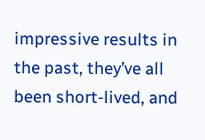impressive results in the past, they’ve all been short-lived, and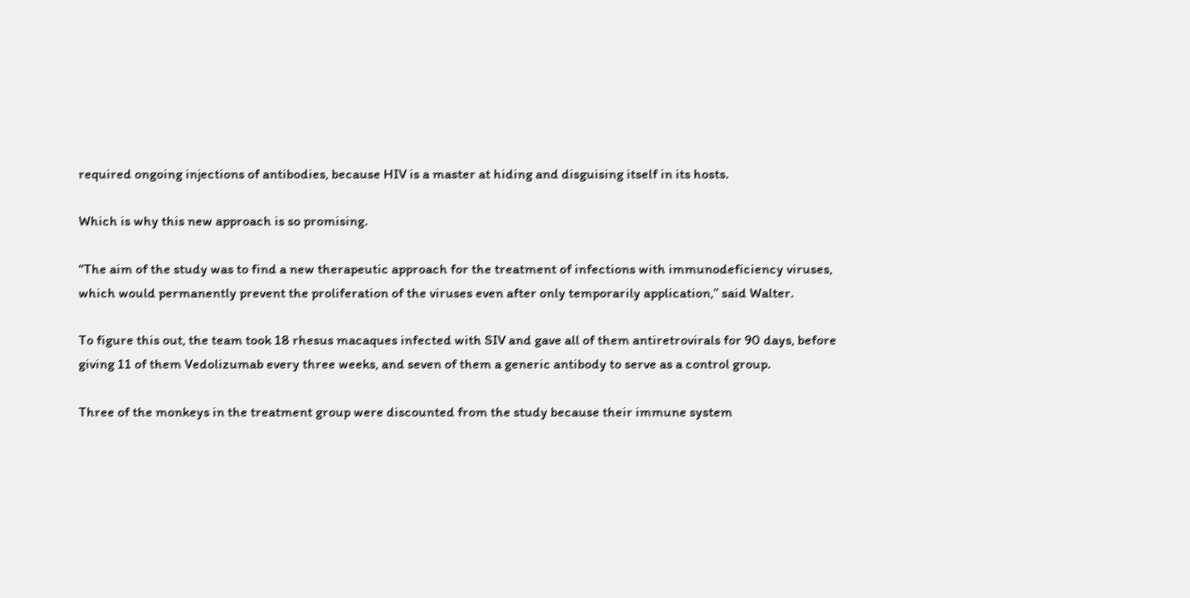required ongoing injections of antibodies, because HIV is a master at hiding and disguising itself in its hosts.

Which is why this new approach is so promising.

“The aim of the study was to find a new therapeutic approach for the treatment of infections with immunodeficiency viruses, which would permanently prevent the proliferation of the viruses even after only temporarily application,” said Walter.

To figure this out, the team took 18 rhesus macaques infected with SIV and gave all of them antiretrovirals for 90 days, before giving 11 of them Vedolizumab every three weeks, and seven of them a generic antibody to serve as a control group.

Three of the monkeys in the treatment group were discounted from the study because their immune system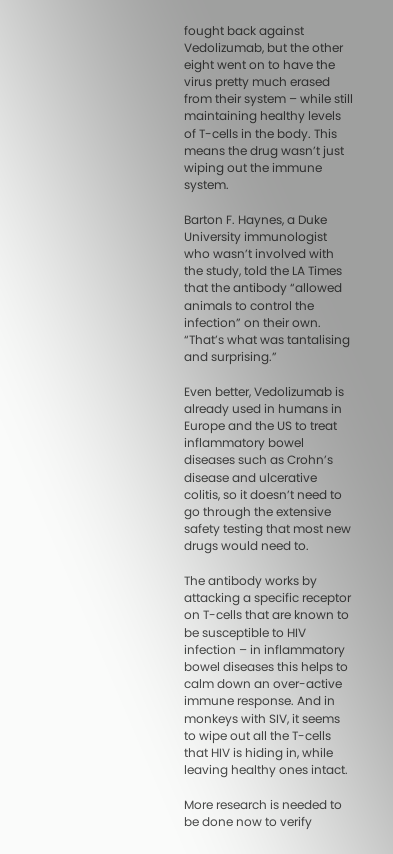fought back against Vedolizumab, but the other eight went on to have the virus pretty much erased from their system – while still maintaining healthy levels of T-cells in the body. This means the drug wasn’t just wiping out the immune system.

Barton F. Haynes, a Duke University immunologist who wasn’t involved with the study, told the LA Times that the antibody “allowed animals to control the infection” on their own. “That’s what was tantalising and surprising.”

Even better, Vedolizumab is already used in humans in Europe and the US to treat inflammatory bowel diseases such as Crohn’s disease and ulcerative colitis, so it doesn’t need to go through the extensive safety testing that most new drugs would need to.

The antibody works by attacking a specific receptor on T-cells that are known to be susceptible to HIV infection – in inflammatory bowel diseases this helps to calm down an over-active immune response. And in monkeys with SIV, it seems to wipe out all the T-cells that HIV is hiding in, while leaving healthy ones intact.

More research is needed to be done now to verify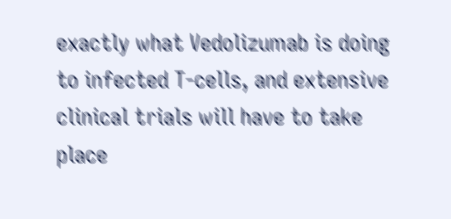exactly what Vedolizumab is doing to infected T-cells, and extensive clinical trials will have to take place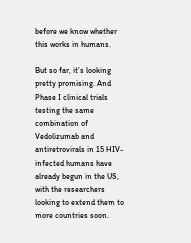before we know whether this works in humans.

But so far, it’s looking pretty promising. And Phase I clinical trials testing the same combination of Vedolizumab and antiretrovirals in 15 HIV-infected humans have already begun in the US, with the researchers looking to extend them to more countries soon.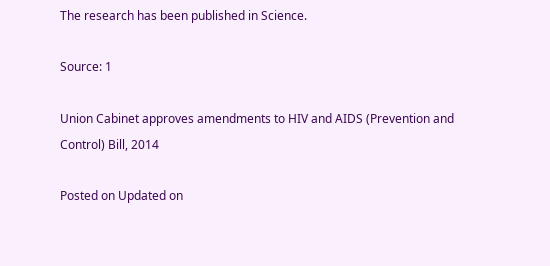The research has been published in Science.

Source: 1

Union Cabinet approves amendments to HIV and AIDS (Prevention and Control) Bill, 2014

Posted on Updated on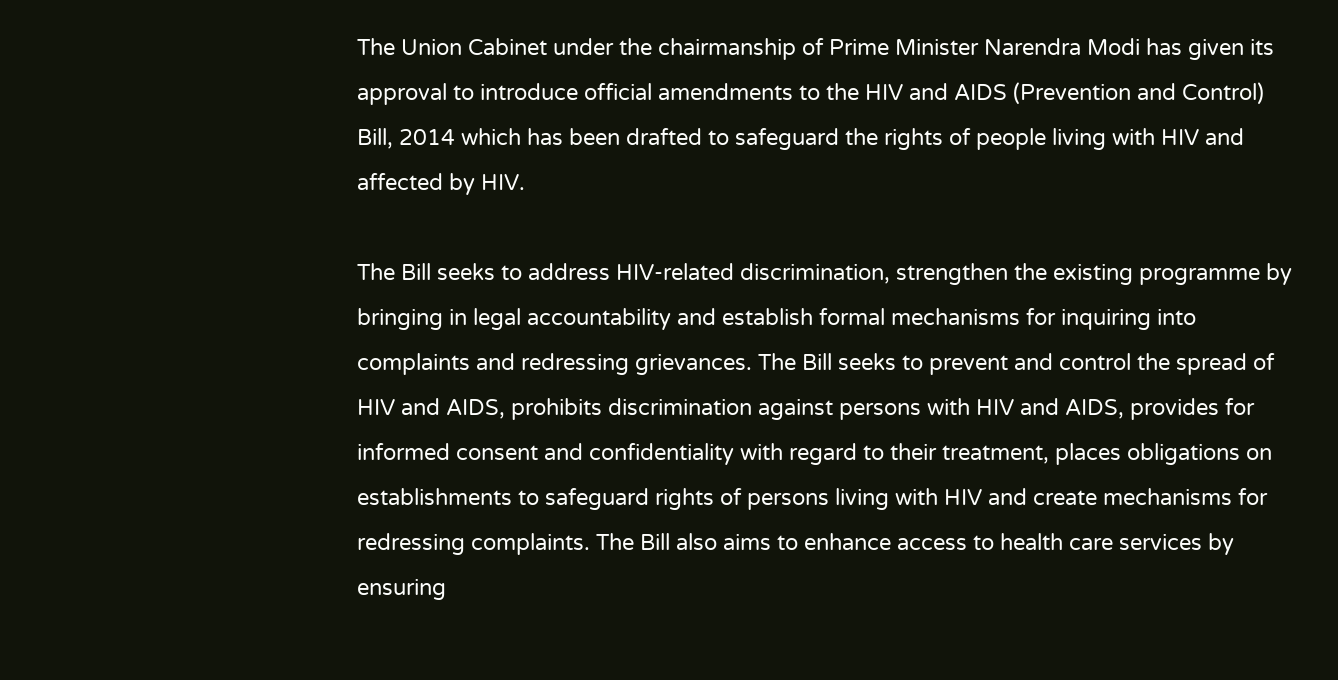The Union Cabinet under the chairmanship of Prime Minister Narendra Modi has given its approval to introduce official amendments to the HIV and AIDS (Prevention and Control) Bill, 2014 which has been drafted to safeguard the rights of people living with HIV and affected by HIV.

The Bill seeks to address HIV-related discrimination, strengthen the existing programme by bringing in legal accountability and establish formal mechanisms for inquiring into complaints and redressing grievances. The Bill seeks to prevent and control the spread of HIV and AIDS, prohibits discrimination against persons with HIV and AIDS, provides for informed consent and confidentiality with regard to their treatment, places obligations on establishments to safeguard rights of persons living with HIV and create mechanisms for redressing complaints. The Bill also aims to enhance access to health care services by ensuring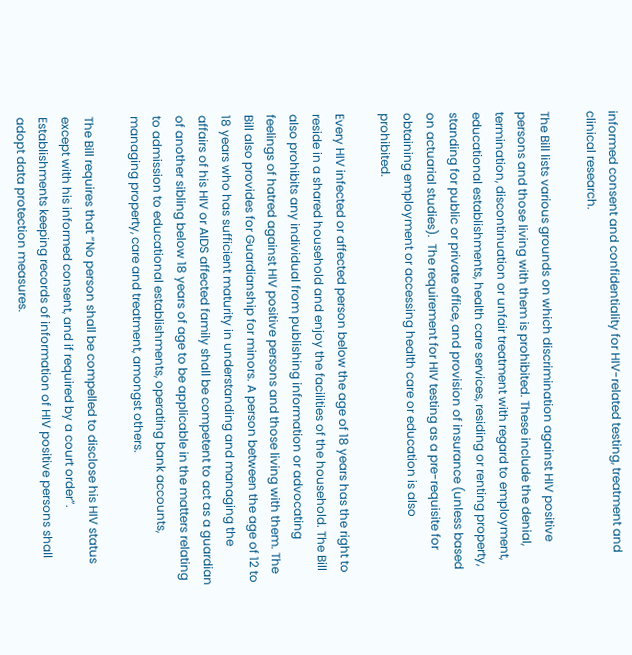informed consent and confidentiality for HIV-related testing, treatment and clinical research.

The Bill lists various grounds on which discrimination against HIV positive persons and those living with them is prohibited. These include the denial, termination, discontinuation or unfair treatment with regard to employment, educational establishments, health care services, residing or renting property, standing for public or private office, and provision of insurance (unless based on actuarial studies).  The requirement for HIV testing as a pre-requisite for obtaining employment or accessing health care or education is also prohibited.

Every HIV infected or affected person below the age of 18 years has the right to reside in a shared household and enjoy the facilities of the household. The Bill also prohibits any individual from publishing information or advocating feelings of hatred against HIV positive persons and those living with them. The Bill also provides for Guardianship for minors. A person between the age of 12 to 18 years who has sufficient maturity in understanding and managing the affairs of his HIV or AIDS affected family shall be competent to act as a guardian of another sibling below 18 years of age to be applicable in the matters relating to admission to educational establishments, operating bank accounts, managing property, care and treatment, amongst others.

The Bill requires that “No person shall be compelled to disclose his HIV status except with his informed consent, and if required by a court order”. Establishments keeping records of information of HIV positive persons shall adopt data protection measures.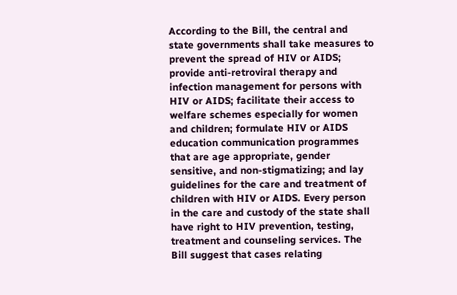According to the Bill, the central and state governments shall take measures to prevent the spread of HIV or AIDS; provide anti-retroviral therapy and infection management for persons with HIV or AIDS; facilitate their access to welfare schemes especially for women and children; formulate HIV or AIDS education communication programmes that are age appropriate, gender sensitive, and non-stigmatizing; and lay guidelines for the care and treatment of children with HIV or AIDS. Every person in the care and custody of the state shall have right to HIV prevention, testing, treatment and counseling services. The Bill suggest that cases relating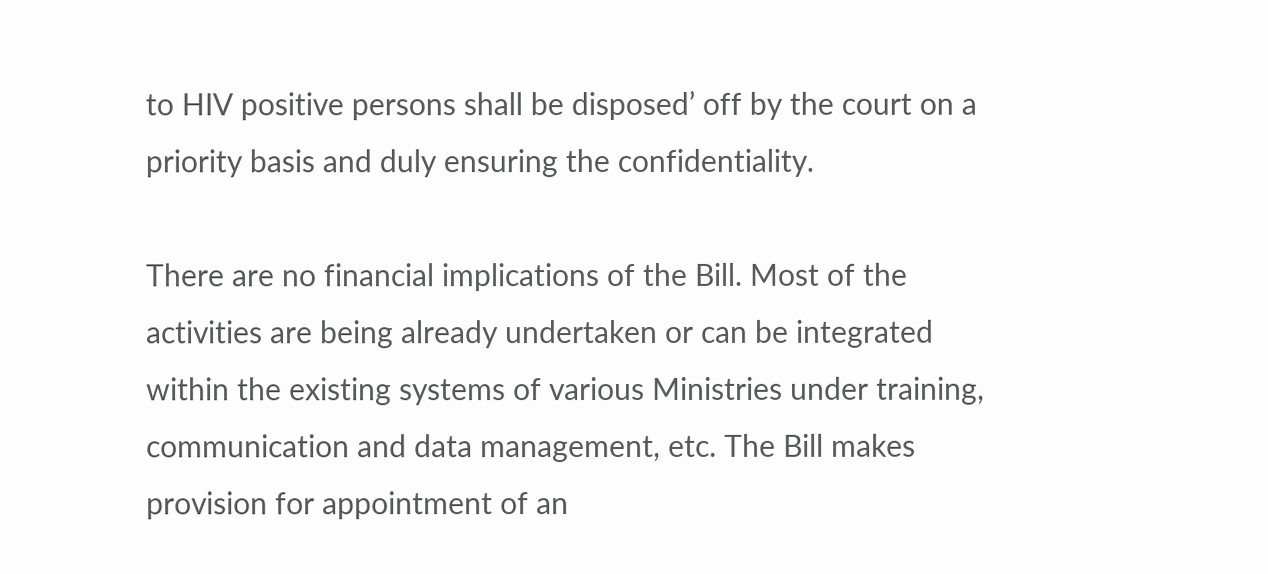to HIV positive persons shall be disposed’ off by the court on a priority basis and duly ensuring the confidentiality.

There are no financial implications of the Bill. Most of the activities are being already undertaken or can be integrated within the existing systems of various Ministries under training, communication and data management, etc. The Bill makes provision for appointment of an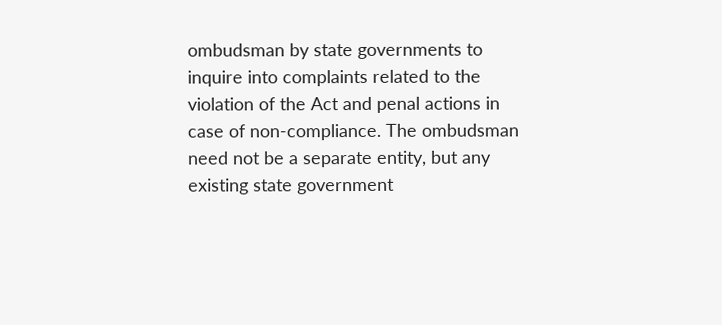ombudsman by state governments to inquire into complaints related to the violation of the Act and penal actions in case of non-compliance. The ombudsman need not be a separate entity, but any existing state government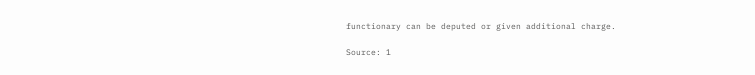functionary can be deputed or given additional charge.

Source: 1